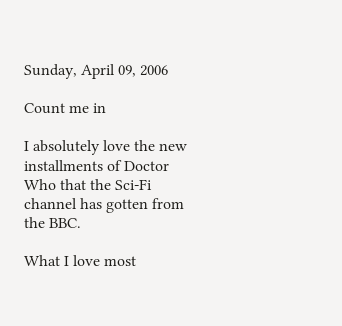Sunday, April 09, 2006

Count me in

I absolutely love the new installments of Doctor Who that the Sci-Fi channel has gotten from the BBC.

What I love most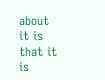about it is that it is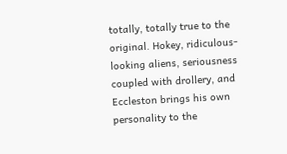totally, totally true to the original. Hokey, ridiculous-looking aliens, seriousness coupled with drollery, and Eccleston brings his own personality to the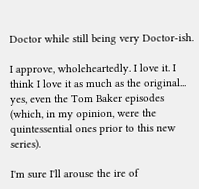Doctor while still being very Doctor-ish.

I approve, wholeheartedly. I love it. I think I love it as much as the original... yes, even the Tom Baker episodes (which, in my opinion, were the quintessential ones prior to this new series).

I'm sure I'll arouse the ire of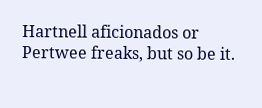Hartnell aficionados or Pertwee freaks, but so be it.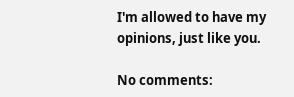I'm allowed to have my opinions, just like you.

No comments: